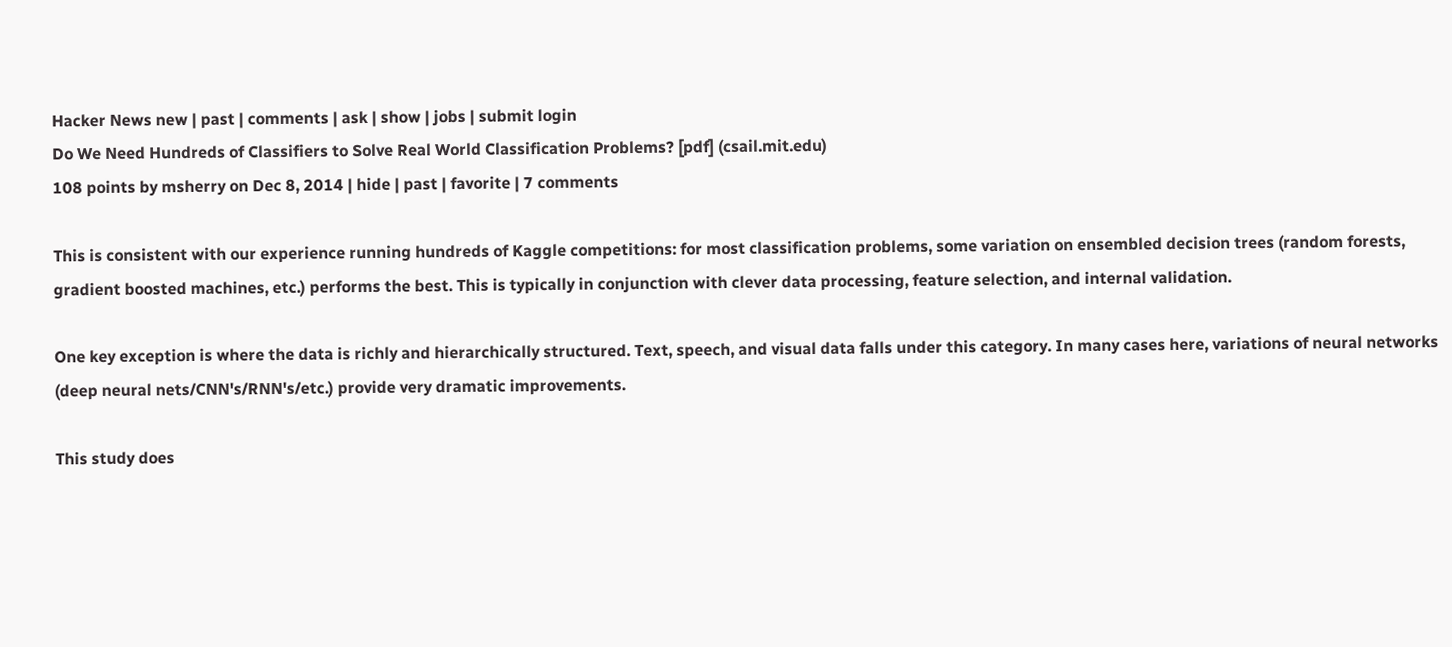Hacker News new | past | comments | ask | show | jobs | submit login
Do We Need Hundreds of Classifiers to Solve Real World Classification Problems? [pdf] (csail.mit.edu)
108 points by msherry on Dec 8, 2014 | hide | past | favorite | 7 comments

This is consistent with our experience running hundreds of Kaggle competitions: for most classification problems, some variation on ensembled decision trees (random forests, gradient boosted machines, etc.) performs the best. This is typically in conjunction with clever data processing, feature selection, and internal validation.

One key exception is where the data is richly and hierarchically structured. Text, speech, and visual data falls under this category. In many cases here, variations of neural networks (deep neural nets/CNN's/RNN's/etc.) provide very dramatic improvements.

This study does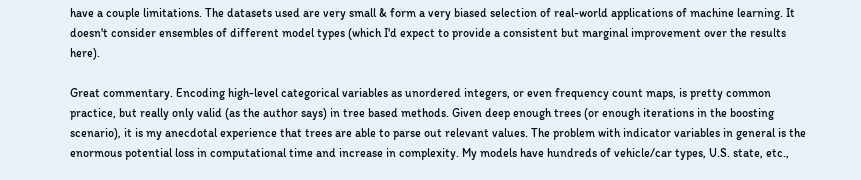have a couple limitations. The datasets used are very small & form a very biased selection of real-world applications of machine learning. It doesn't consider ensembles of different model types (which I'd expect to provide a consistent but marginal improvement over the results here).

Great commentary. Encoding high-level categorical variables as unordered integers, or even frequency count maps, is pretty common practice, but really only valid (as the author says) in tree based methods. Given deep enough trees (or enough iterations in the boosting scenario), it is my anecdotal experience that trees are able to parse out relevant values. The problem with indicator variables in general is the enormous potential loss in computational time and increase in complexity. My models have hundreds of vehicle/car types, U.S. state, etc.,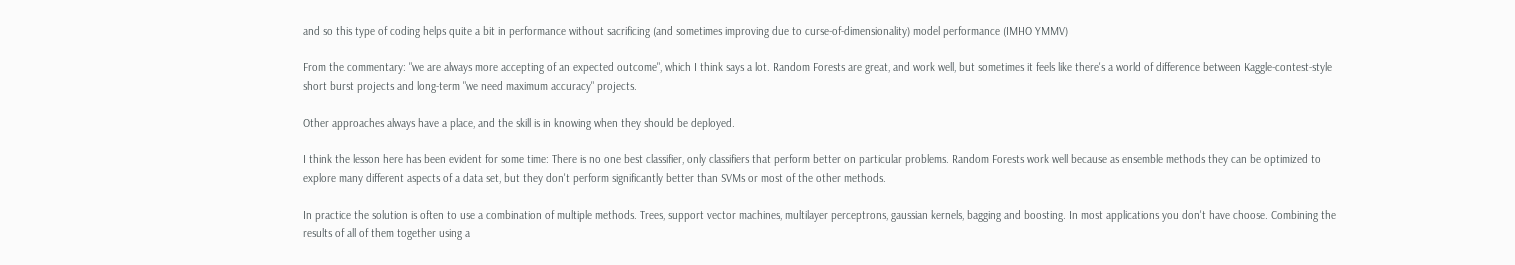and so this type of coding helps quite a bit in performance without sacrificing (and sometimes improving due to curse-of-dimensionality) model performance (IMHO YMMV)

From the commentary: "we are always more accepting of an expected outcome", which I think says a lot. Random Forests are great, and work well, but sometimes it feels like there's a world of difference between Kaggle-contest-style short burst projects and long-term "we need maximum accuracy" projects.

Other approaches always have a place, and the skill is in knowing when they should be deployed.

I think the lesson here has been evident for some time: There is no one best classifier, only classifiers that perform better on particular problems. Random Forests work well because as ensemble methods they can be optimized to explore many different aspects of a data set, but they don't perform significantly better than SVMs or most of the other methods.

In practice the solution is often to use a combination of multiple methods. Trees, support vector machines, multilayer perceptrons, gaussian kernels, bagging and boosting. In most applications you don't have choose. Combining the results of all of them together using a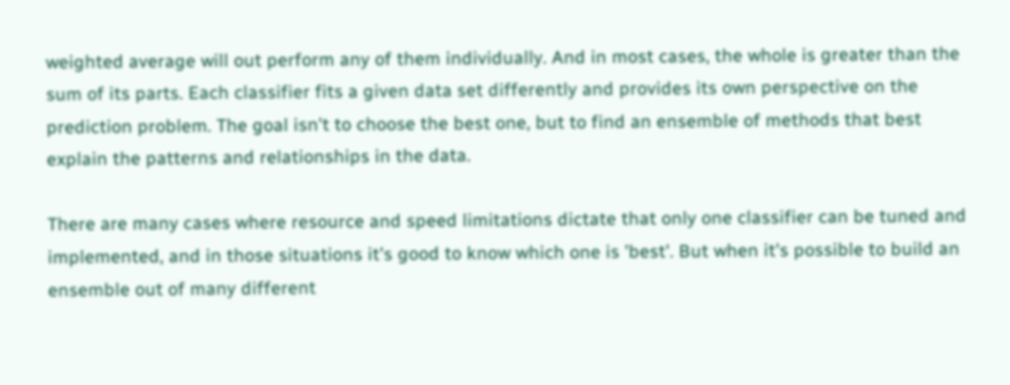weighted average will out perform any of them individually. And in most cases, the whole is greater than the sum of its parts. Each classifier fits a given data set differently and provides its own perspective on the prediction problem. The goal isn't to choose the best one, but to find an ensemble of methods that best explain the patterns and relationships in the data.

There are many cases where resource and speed limitations dictate that only one classifier can be tuned and implemented, and in those situations it's good to know which one is 'best'. But when it's possible to build an ensemble out of many different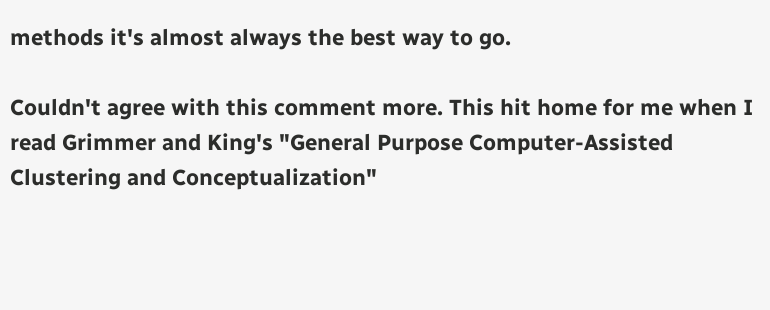methods it's almost always the best way to go.

Couldn't agree with this comment more. This hit home for me when I read Grimmer and King's "General Purpose Computer-Assisted Clustering and Conceptualization"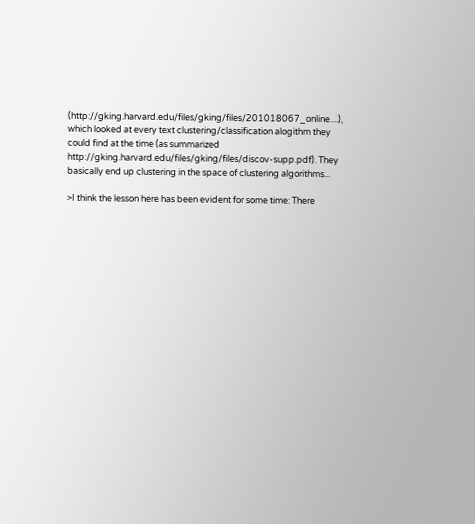(http://gking.harvard.edu/files/gking/files/201018067_online....), which looked at every text clustering/classification alogithm they could find at the time (as summarized http://gking.harvard.edu/files/gking/files/discov-supp.pdf). They basically end up clustering in the space of clustering algorithms...

>I think the lesson here has been evident for some time: There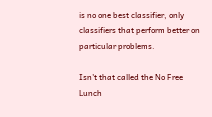is no one best classifier, only classifiers that perform better on particular problems.

Isn't that called the No Free Lunch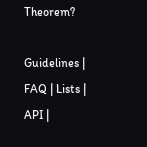Theorem?

Guidelines | FAQ | Lists | API |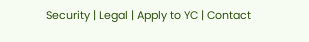Security | Legal | Apply to YC | Contact